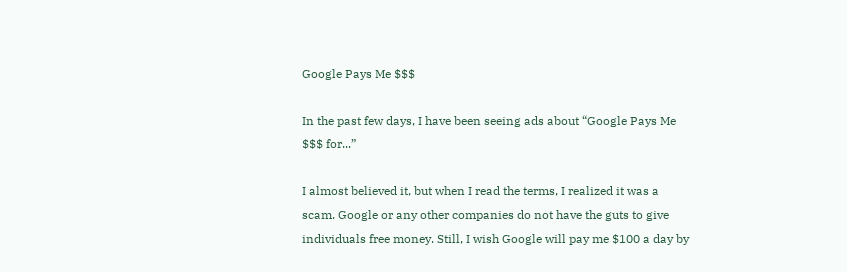Google Pays Me $$$

In the past few days, I have been seeing ads about “Google Pays Me $$$ for...”

I almost believed it, but when I read the terms, I realized it was a scam. Google or any other companies do not have the guts to give individuals free money. Still, I wish Google will pay me $100 a day by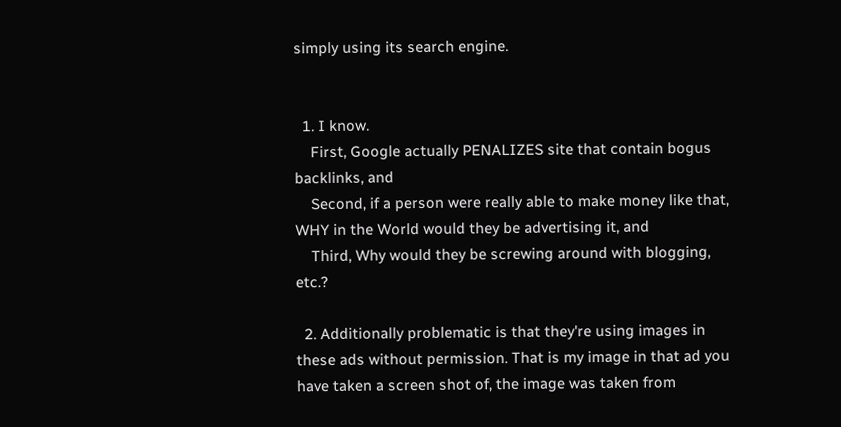simply using its search engine.


  1. I know.
    First, Google actually PENALIZES site that contain bogus backlinks, and
    Second, if a person were really able to make money like that, WHY in the World would they be advertising it, and
    Third, Why would they be screwing around with blogging, etc.?

  2. Additionally problematic is that they're using images in these ads without permission. That is my image in that ad you have taken a screen shot of, the image was taken from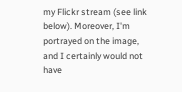my Flickr stream (see link below). Moreover, I'm portrayed on the image, and I certainly would not have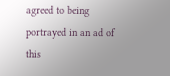agreed to being portrayed in an ad of this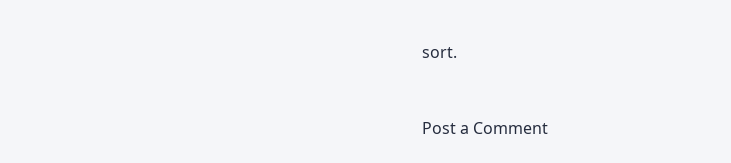sort.


Post a Comment